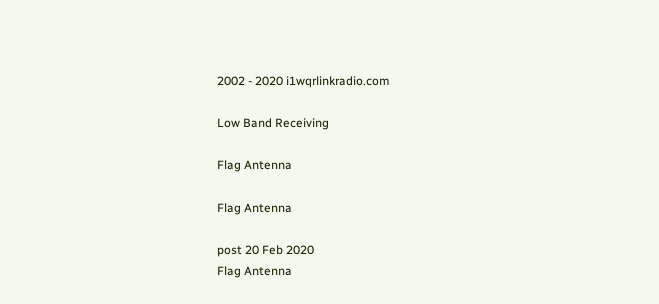2002 - 2020 i1wqrlinkradio.com

Low Band Receiving

Flag Antenna

Flag Antenna

post 20 Feb 2020
Flag Antenna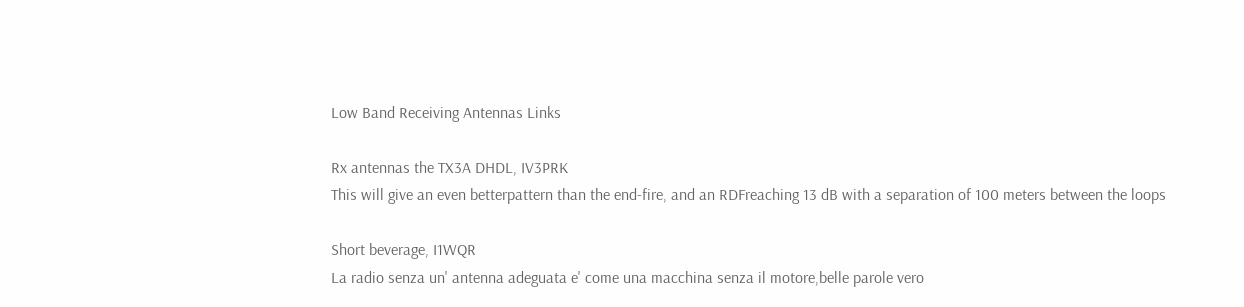Low Band Receiving Antennas Links

Rx antennas the TX3A DHDL, IV3PRK
This will give an even betterpattern than the end-fire, and an RDFreaching 13 dB with a separation of 100 meters between the loops

Short beverage, I1WQR
La radio senza un' antenna adeguata e' come una macchina senza il motore,belle parole vero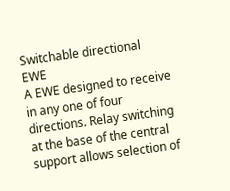Switchable directional EWE
A EWE designed to receive in any one of four directions. Relay switching at the base of the central support allows selection of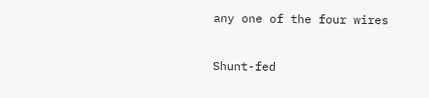any one of the four wires

Shunt-fed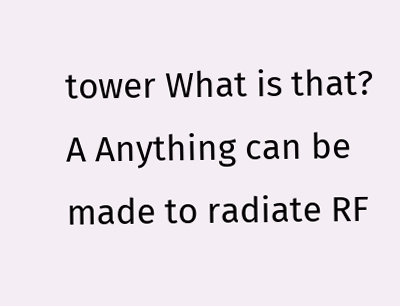tower What is that?
A Anything can be made to radiate RF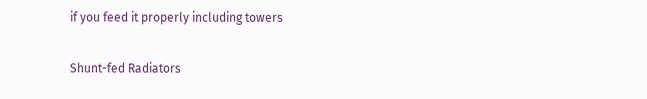if you feed it properly including towers

Shunt-fed Radiators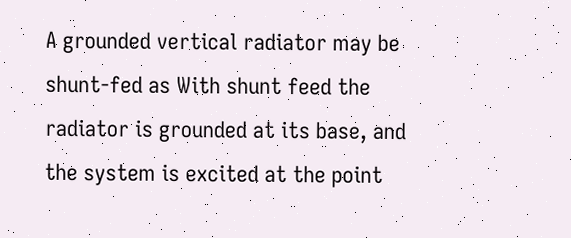A grounded vertical radiator may be shunt-fed as With shunt feed the radiator is grounded at its base, and the system is excited at the point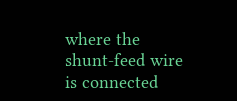where the shunt-feed wire is connected